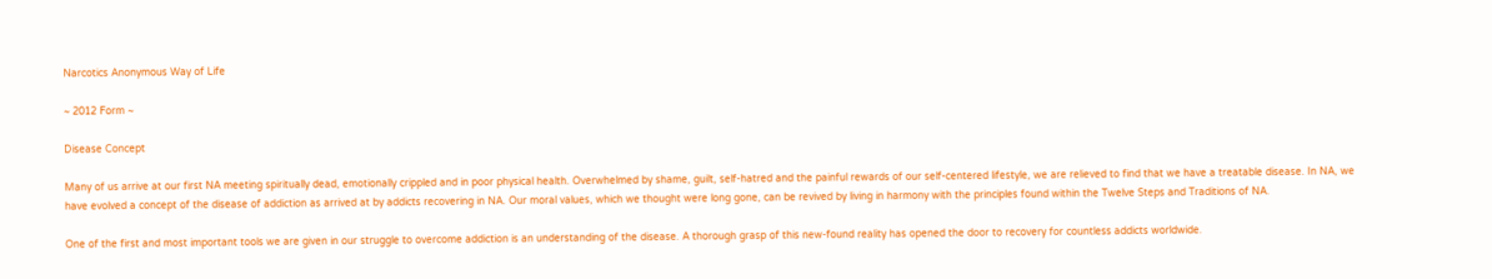Narcotics Anonymous Way of Life

~ 2012 Form ~

Disease Concept

Many of us arrive at our first NA meeting spiritually dead, emotionally crippled and in poor physical health. Overwhelmed by shame, guilt, self-hatred and the painful rewards of our self-centered lifestyle, we are relieved to find that we have a treatable disease. In NA, we have evolved a concept of the disease of addiction as arrived at by addicts recovering in NA. Our moral values, which we thought were long gone, can be revived by living in harmony with the principles found within the Twelve Steps and Traditions of NA.

One of the first and most important tools we are given in our struggle to overcome addiction is an understanding of the disease. A thorough grasp of this new-found reality has opened the door to recovery for countless addicts worldwide.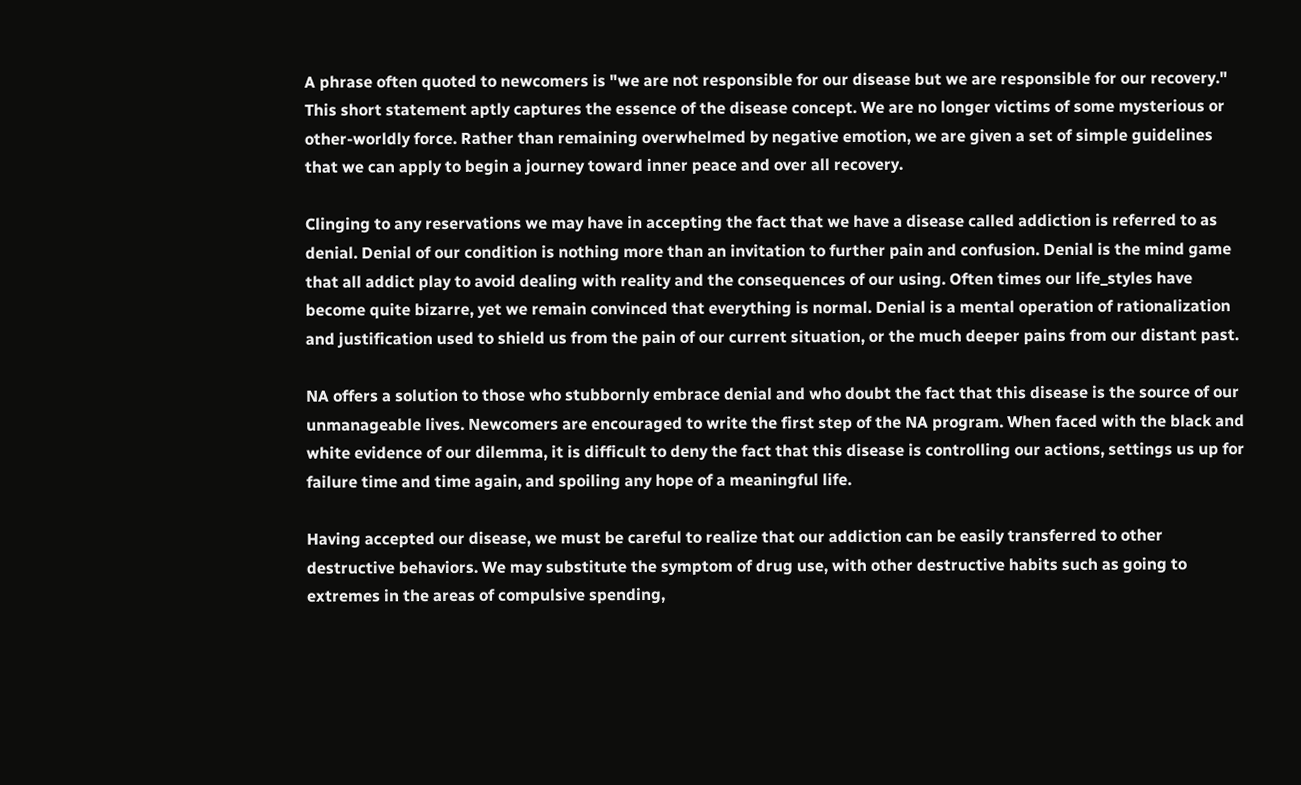A phrase often quoted to newcomers is "we are not responsible for our disease but we are responsible for our recovery." This short statement aptly captures the essence of the disease concept. We are no longer victims of some mysterious or other-worldly force. Rather than remaining overwhelmed by negative emotion, we are given a set of simple guidelines that we can apply to begin a journey toward inner peace and over all recovery.

Clinging to any reservations we may have in accepting the fact that we have a disease called addiction is referred to as denial. Denial of our condition is nothing more than an invitation to further pain and confusion. Denial is the mind game that all addict play to avoid dealing with reality and the consequences of our using. Often times our life_styles have become quite bizarre, yet we remain convinced that everything is normal. Denial is a mental operation of rationalization and justification used to shield us from the pain of our current situation, or the much deeper pains from our distant past.

NA offers a solution to those who stubbornly embrace denial and who doubt the fact that this disease is the source of our unmanageable lives. Newcomers are encouraged to write the first step of the NA program. When faced with the black and white evidence of our dilemma, it is difficult to deny the fact that this disease is controlling our actions, settings us up for failure time and time again, and spoiling any hope of a meaningful life.

Having accepted our disease, we must be careful to realize that our addiction can be easily transferred to other destructive behaviors. We may substitute the symptom of drug use, with other destructive habits such as going to extremes in the areas of compulsive spending,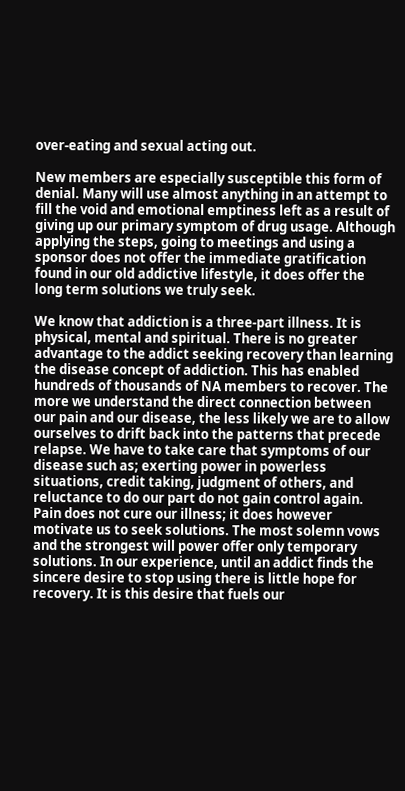over-eating and sexual acting out.

New members are especially susceptible this form of denial. Many will use almost anything in an attempt to fill the void and emotional emptiness left as a result of giving up our primary symptom of drug usage. Although applying the steps, going to meetings and using a sponsor does not offer the immediate gratification found in our old addictive lifestyle, it does offer the long term solutions we truly seek.

We know that addiction is a three-part illness. It is physical, mental and spiritual. There is no greater advantage to the addict seeking recovery than learning the disease concept of addiction. This has enabled hundreds of thousands of NA members to recover. The more we understand the direct connection between our pain and our disease, the less likely we are to allow ourselves to drift back into the patterns that precede relapse. We have to take care that symptoms of our disease such as; exerting power in powerless situations, credit taking, judgment of others, and reluctance to do our part do not gain control again. Pain does not cure our illness; it does however motivate us to seek solutions. The most solemn vows and the strongest will power offer only temporary solutions. In our experience, until an addict finds the sincere desire to stop using there is little hope for recovery. It is this desire that fuels our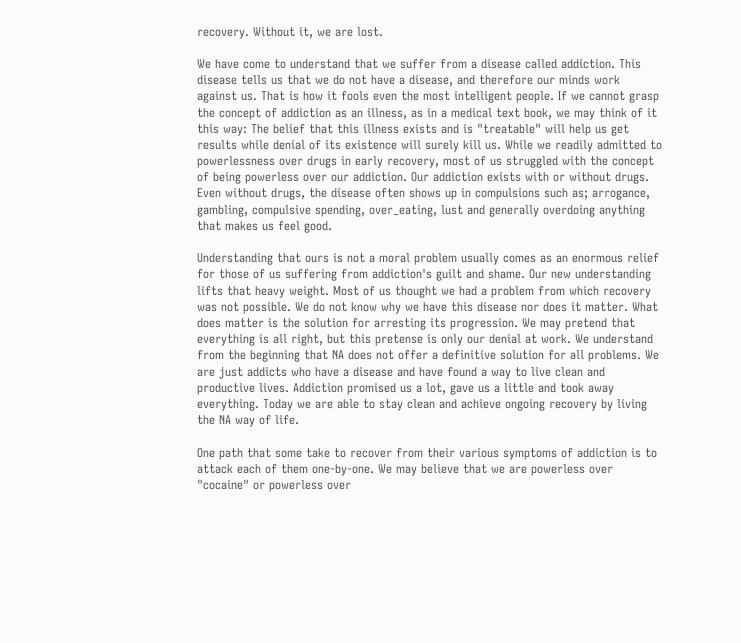recovery. Without it, we are lost.

We have come to understand that we suffer from a disease called addiction. This disease tells us that we do not have a disease, and therefore our minds work against us. That is how it fools even the most intelligent people. If we cannot grasp the concept of addiction as an illness, as in a medical text book, we may think of it this way: The belief that this illness exists and is "treatable" will help us get results while denial of its existence will surely kill us. While we readily admitted to powerlessness over drugs in early recovery, most of us struggled with the concept of being powerless over our addiction. Our addiction exists with or without drugs. Even without drugs, the disease often shows up in compulsions such as; arrogance, gambling, compulsive spending, over_eating, lust and generally overdoing anything that makes us feel good.

Understanding that ours is not a moral problem usually comes as an enormous relief for those of us suffering from addiction's guilt and shame. Our new understanding lifts that heavy weight. Most of us thought we had a problem from which recovery was not possible. We do not know why we have this disease nor does it matter. What does matter is the solution for arresting its progression. We may pretend that everything is all right, but this pretense is only our denial at work. We understand from the beginning that NA does not offer a definitive solution for all problems. We are just addicts who have a disease and have found a way to live clean and productive lives. Addiction promised us a lot, gave us a little and took away everything. Today we are able to stay clean and achieve ongoing recovery by living the NA way of life.

One path that some take to recover from their various symptoms of addiction is to attack each of them one-by-one. We may believe that we are powerless over "cocaine" or powerless over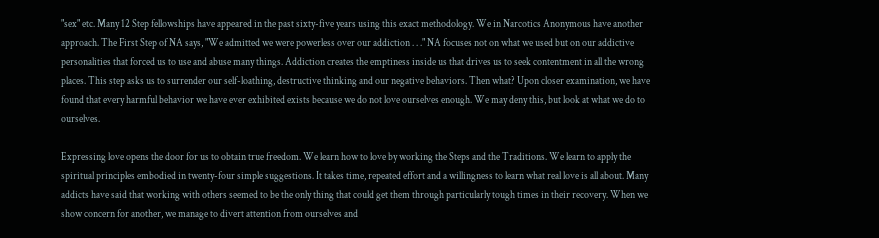"sex" etc. Many 12 Step fellowships have appeared in the past sixty-five years using this exact methodology. We in Narcotics Anonymous have another approach. The First Step of NA says, "We admitted we were powerless over our addiction . . ." NA focuses not on what we used but on our addictive personalities that forced us to use and abuse many things. Addiction creates the emptiness inside us that drives us to seek contentment in all the wrong places. This step asks us to surrender our self-loathing, destructive thinking and our negative behaviors. Then what? Upon closer examination, we have found that every harmful behavior we have ever exhibited exists because we do not love ourselves enough. We may deny this, but look at what we do to ourselves.

Expressing love opens the door for us to obtain true freedom. We learn how to love by working the Steps and the Traditions. We learn to apply the spiritual principles embodied in twenty-four simple suggestions. It takes time, repeated effort and a willingness to learn what real love is all about. Many addicts have said that working with others seemed to be the only thing that could get them through particularly tough times in their recovery. When we show concern for another, we manage to divert attention from ourselves and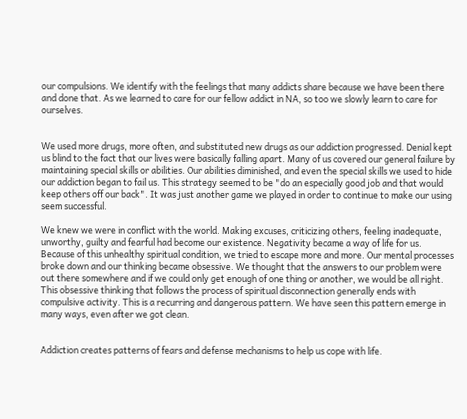our compulsions. We identify with the feelings that many addicts share because we have been there and done that. As we learned to care for our fellow addict in NA, so too we slowly learn to care for ourselves.


We used more drugs, more often, and substituted new drugs as our addiction progressed. Denial kept us blind to the fact that our lives were basically falling apart. Many of us covered our general failure by maintaining special skills or abilities. Our abilities diminished, and even the special skills we used to hide our addiction began to fail us. This strategy seemed to be "do an especially good job and that would keep others off our back". It was just another game we played in order to continue to make our using seem successful.

We knew we were in conflict with the world. Making excuses, criticizing others, feeling inadequate, unworthy, guilty and fearful had become our existence. Negativity became a way of life for us. Because of this unhealthy spiritual condition, we tried to escape more and more. Our mental processes broke down and our thinking became obsessive. We thought that the answers to our problem were out there somewhere and if we could only get enough of one thing or another, we would be all right. This obsessive thinking that follows the process of spiritual disconnection generally ends with compulsive activity. This is a recurring and dangerous pattern. We have seen this pattern emerge in many ways, even after we got clean.


Addiction creates patterns of fears and defense mechanisms to help us cope with life.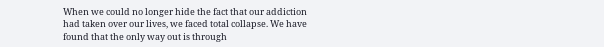When we could no longer hide the fact that our addiction had taken over our lives, we faced total collapse. We have found that the only way out is through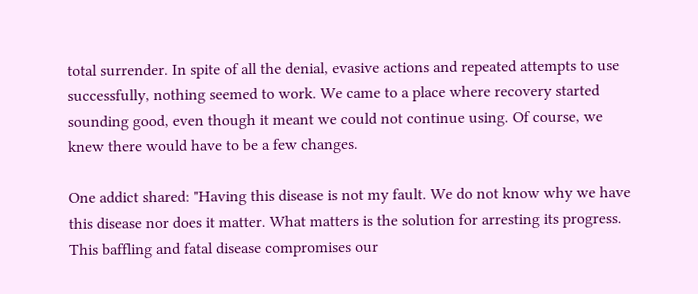total surrender. In spite of all the denial, evasive actions and repeated attempts to use successfully, nothing seemed to work. We came to a place where recovery started sounding good, even though it meant we could not continue using. Of course, we knew there would have to be a few changes.

One addict shared: "Having this disease is not my fault. We do not know why we have this disease nor does it matter. What matters is the solution for arresting its progress. This baffling and fatal disease compromises our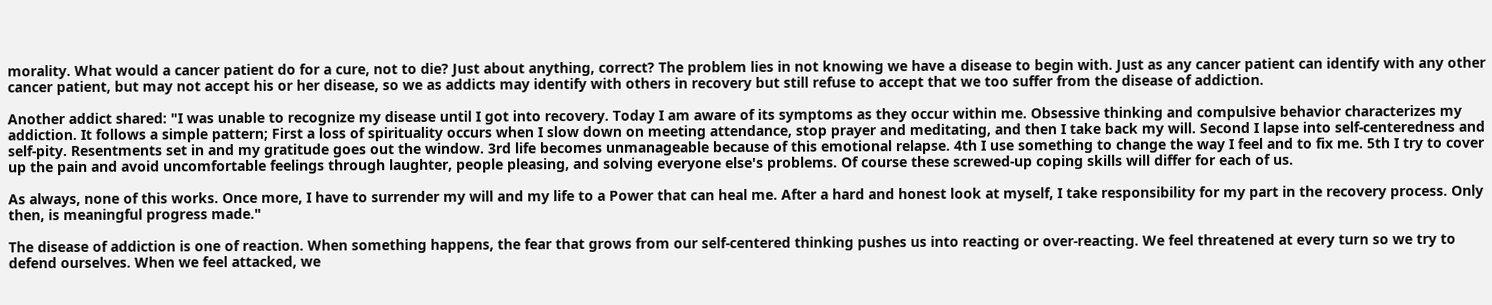morality. What would a cancer patient do for a cure, not to die? Just about anything, correct? The problem lies in not knowing we have a disease to begin with. Just as any cancer patient can identify with any other cancer patient, but may not accept his or her disease, so we as addicts may identify with others in recovery but still refuse to accept that we too suffer from the disease of addiction.

Another addict shared: "I was unable to recognize my disease until I got into recovery. Today I am aware of its symptoms as they occur within me. Obsessive thinking and compulsive behavior characterizes my addiction. It follows a simple pattern; First a loss of spirituality occurs when I slow down on meeting attendance, stop prayer and meditating, and then I take back my will. Second I lapse into self-centeredness and self-pity. Resentments set in and my gratitude goes out the window. 3rd life becomes unmanageable because of this emotional relapse. 4th I use something to change the way I feel and to fix me. 5th I try to cover up the pain and avoid uncomfortable feelings through laughter, people pleasing, and solving everyone else's problems. Of course these screwed-up coping skills will differ for each of us.

As always, none of this works. Once more, I have to surrender my will and my life to a Power that can heal me. After a hard and honest look at myself, I take responsibility for my part in the recovery process. Only then, is meaningful progress made."

The disease of addiction is one of reaction. When something happens, the fear that grows from our self-centered thinking pushes us into reacting or over-reacting. We feel threatened at every turn so we try to defend ourselves. When we feel attacked, we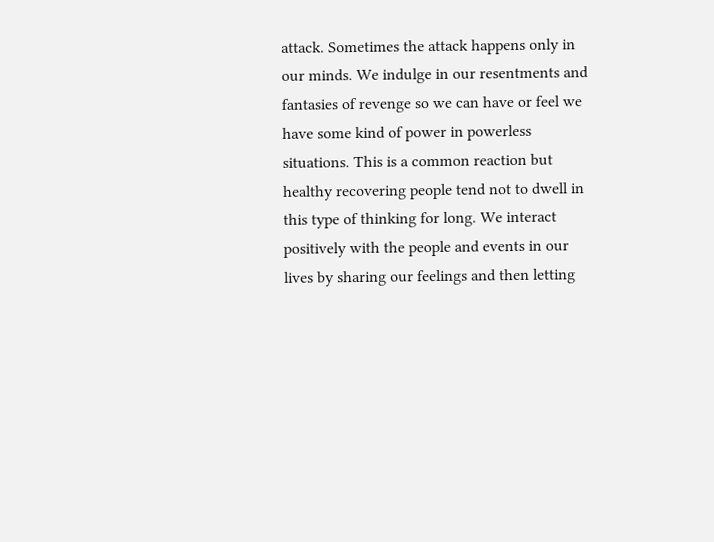attack. Sometimes the attack happens only in our minds. We indulge in our resentments and fantasies of revenge so we can have or feel we have some kind of power in powerless situations. This is a common reaction but healthy recovering people tend not to dwell in this type of thinking for long. We interact positively with the people and events in our lives by sharing our feelings and then letting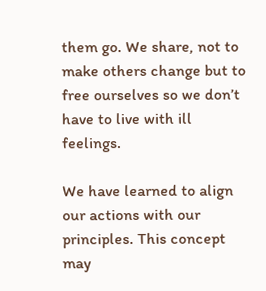them go. We share, not to make others change but to free ourselves so we don’t have to live with ill feelings.

We have learned to align our actions with our principles. This concept may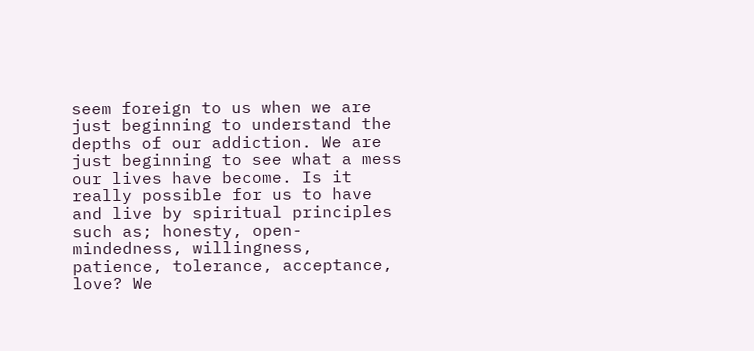seem foreign to us when we are just beginning to understand the depths of our addiction. We are just beginning to see what a mess our lives have become. Is it really possible for us to have and live by spiritual principles such as; honesty, open-mindedness, willingness, patience, tolerance, acceptance, love? We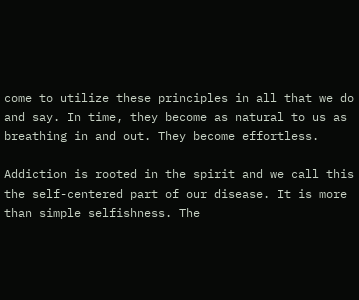come to utilize these principles in all that we do and say. In time, they become as natural to us as breathing in and out. They become effortless.

Addiction is rooted in the spirit and we call this the self-centered part of our disease. It is more than simple selfishness. The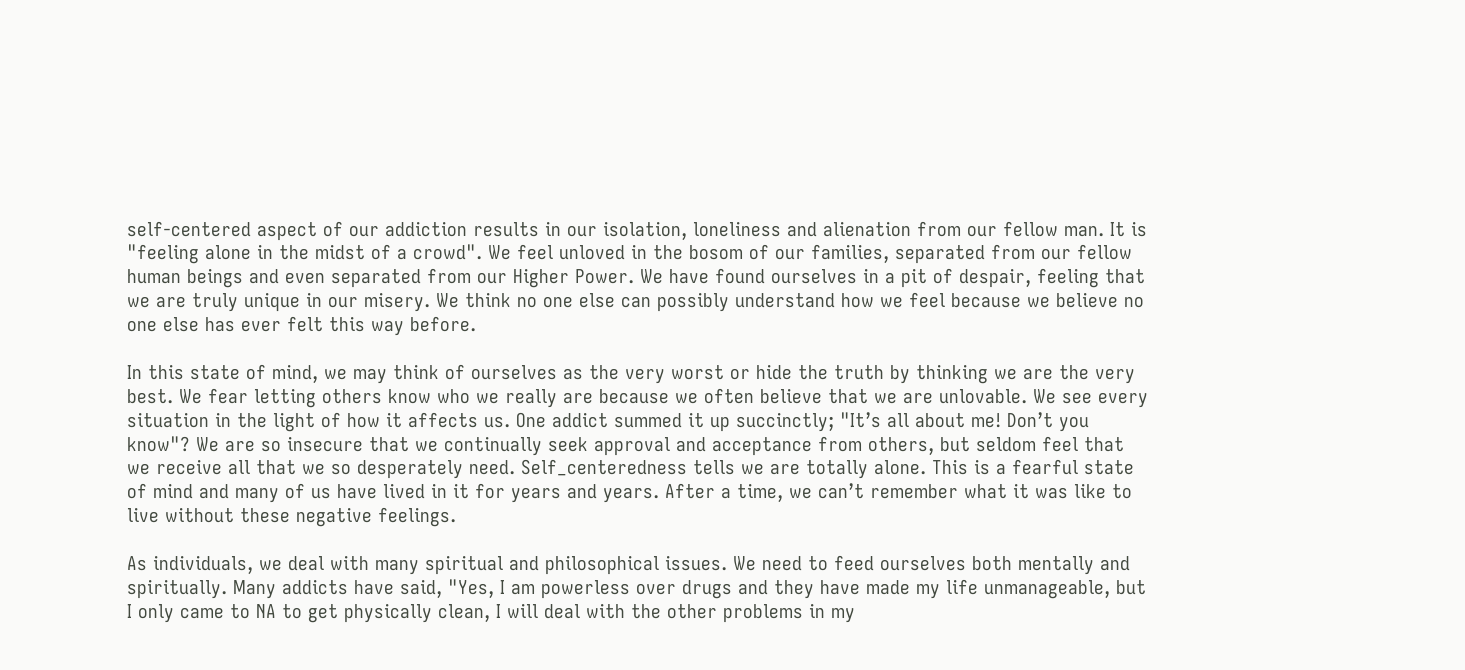self-centered aspect of our addiction results in our isolation, loneliness and alienation from our fellow man. It is "feeling alone in the midst of a crowd". We feel unloved in the bosom of our families, separated from our fellow human beings and even separated from our Higher Power. We have found ourselves in a pit of despair, feeling that we are truly unique in our misery. We think no one else can possibly understand how we feel because we believe no one else has ever felt this way before.

In this state of mind, we may think of ourselves as the very worst or hide the truth by thinking we are the very best. We fear letting others know who we really are because we often believe that we are unlovable. We see every situation in the light of how it affects us. One addict summed it up succinctly; "It’s all about me! Don’t you know"? We are so insecure that we continually seek approval and acceptance from others, but seldom feel that we receive all that we so desperately need. Self_centeredness tells we are totally alone. This is a fearful state of mind and many of us have lived in it for years and years. After a time, we can’t remember what it was like to live without these negative feelings.

As individuals, we deal with many spiritual and philosophical issues. We need to feed ourselves both mentally and spiritually. Many addicts have said, "Yes, I am powerless over drugs and they have made my life unmanageable, but I only came to NA to get physically clean, I will deal with the other problems in my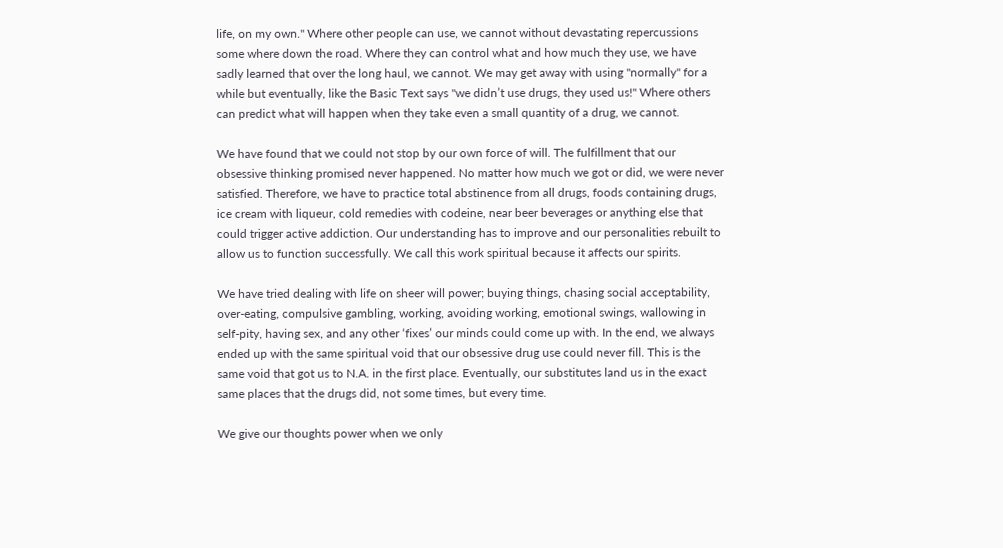life, on my own." Where other people can use, we cannot without devastating repercussions some where down the road. Where they can control what and how much they use, we have sadly learned that over the long haul, we cannot. We may get away with using "normally" for a while but eventually, like the Basic Text says "we didn’t use drugs, they used us!" Where others can predict what will happen when they take even a small quantity of a drug, we cannot.

We have found that we could not stop by our own force of will. The fulfillment that our obsessive thinking promised never happened. No matter how much we got or did, we were never satisfied. Therefore, we have to practice total abstinence from all drugs, foods containing drugs, ice cream with liqueur, cold remedies with codeine, near beer beverages or anything else that could trigger active addiction. Our understanding has to improve and our personalities rebuilt to allow us to function successfully. We call this work spiritual because it affects our spirits.

We have tried dealing with life on sheer will power; buying things, chasing social acceptability, over-eating, compulsive gambling, working, avoiding working, emotional swings, wallowing in self-pity, having sex, and any other ‘fixes’ our minds could come up with. In the end, we always ended up with the same spiritual void that our obsessive drug use could never fill. This is the same void that got us to N.A. in the first place. Eventually, our substitutes land us in the exact same places that the drugs did, not some times, but every time.

We give our thoughts power when we only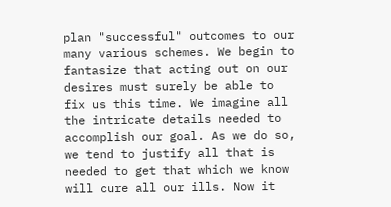plan "successful" outcomes to our many various schemes. We begin to fantasize that acting out on our desires must surely be able to fix us this time. We imagine all the intricate details needed to accomplish our goal. As we do so, we tend to justify all that is needed to get that which we know will cure all our ills. Now it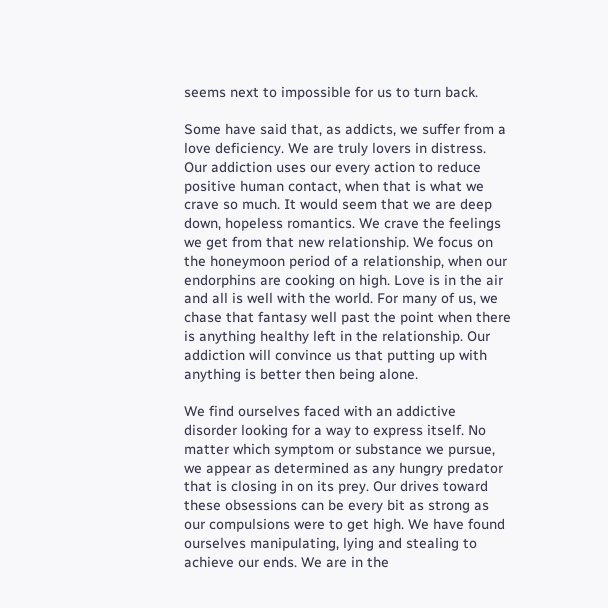seems next to impossible for us to turn back.

Some have said that, as addicts, we suffer from a love deficiency. We are truly lovers in distress. Our addiction uses our every action to reduce positive human contact, when that is what we crave so much. It would seem that we are deep down, hopeless romantics. We crave the feelings we get from that new relationship. We focus on the honeymoon period of a relationship, when our endorphins are cooking on high. Love is in the air and all is well with the world. For many of us, we chase that fantasy well past the point when there is anything healthy left in the relationship. Our addiction will convince us that putting up with anything is better then being alone.

We find ourselves faced with an addictive disorder looking for a way to express itself. No matter which symptom or substance we pursue, we appear as determined as any hungry predator that is closing in on its prey. Our drives toward these obsessions can be every bit as strong as our compulsions were to get high. We have found ourselves manipulating, lying and stealing to achieve our ends. We are in the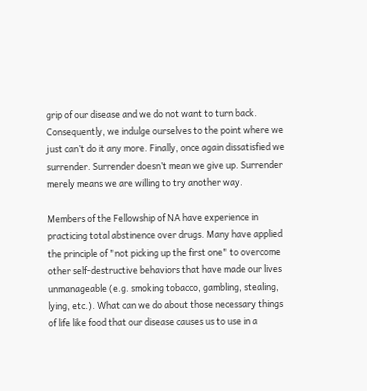grip of our disease and we do not want to turn back. Consequently, we indulge ourselves to the point where we just can’t do it any more. Finally, once again dissatisfied we surrender. Surrender doesn’t mean we give up. Surrender merely means we are willing to try another way.

Members of the Fellowship of NA have experience in practicing total abstinence over drugs. Many have applied the principle of "not picking up the first one" to overcome other self-destructive behaviors that have made our lives unmanageable (e.g. smoking tobacco, gambling, stealing, lying, etc.). What can we do about those necessary things of life like food that our disease causes us to use in a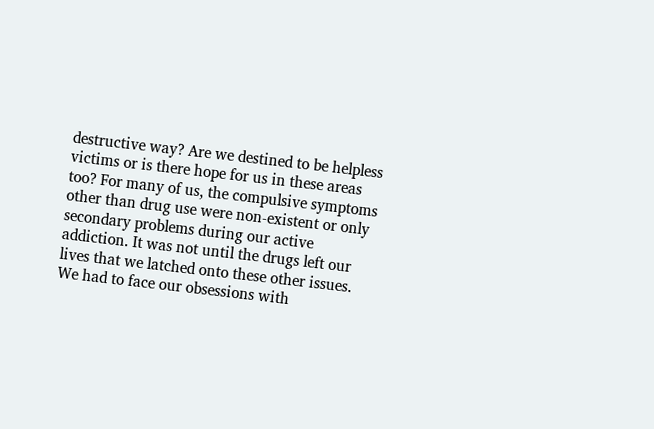destructive way? Are we destined to be helpless victims or is there hope for us in these areas too? For many of us, the compulsive symptoms other than drug use were non-existent or only secondary problems during our active addiction. It was not until the drugs left our lives that we latched onto these other issues. We had to face our obsessions with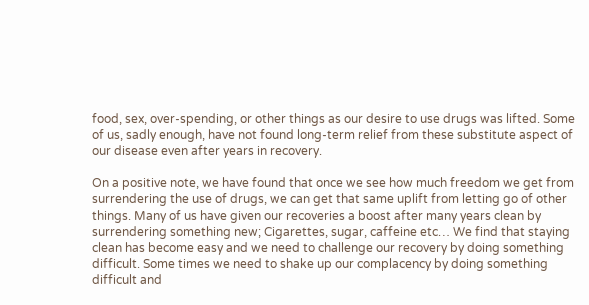food, sex, over-spending, or other things as our desire to use drugs was lifted. Some of us, sadly enough, have not found long-term relief from these substitute aspect of our disease even after years in recovery.

On a positive note, we have found that once we see how much freedom we get from surrendering the use of drugs, we can get that same uplift from letting go of other things. Many of us have given our recoveries a boost after many years clean by surrendering something new; Cigarettes, sugar, caffeine etc… We find that staying clean has become easy and we need to challenge our recovery by doing something difficult. Some times we need to shake up our complacency by doing something difficult and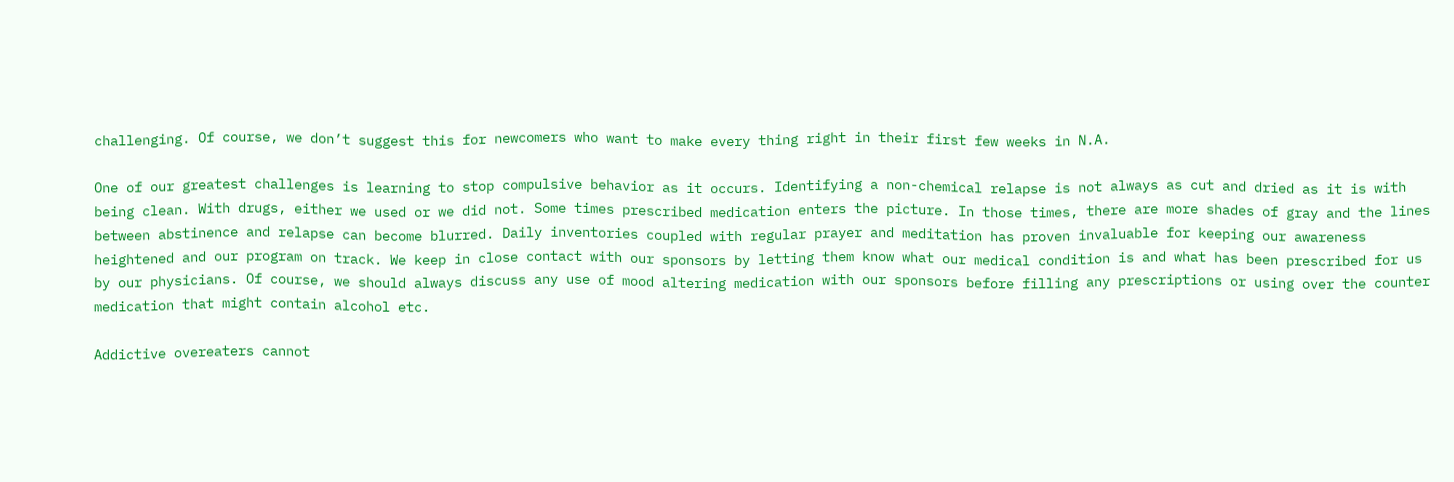challenging. Of course, we don’t suggest this for newcomers who want to make every thing right in their first few weeks in N.A.

One of our greatest challenges is learning to stop compulsive behavior as it occurs. Identifying a non-chemical relapse is not always as cut and dried as it is with being clean. With drugs, either we used or we did not. Some times prescribed medication enters the picture. In those times, there are more shades of gray and the lines between abstinence and relapse can become blurred. Daily inventories coupled with regular prayer and meditation has proven invaluable for keeping our awareness heightened and our program on track. We keep in close contact with our sponsors by letting them know what our medical condition is and what has been prescribed for us by our physicians. Of course, we should always discuss any use of mood altering medication with our sponsors before filling any prescriptions or using over the counter medication that might contain alcohol etc.

Addictive overeaters cannot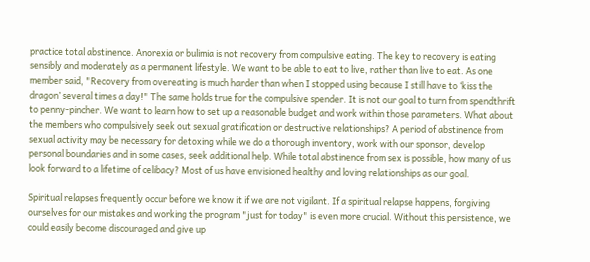practice total abstinence. Anorexia or bulimia is not recovery from compulsive eating. The key to recovery is eating sensibly and moderately as a permanent lifestyle. We want to be able to eat to live, rather than live to eat. As one member said, "Recovery from overeating is much harder than when I stopped using because I still have to ‘kiss the dragon’ several times a day!" The same holds true for the compulsive spender. It is not our goal to turn from spendthrift to penny-pincher. We want to learn how to set up a reasonable budget and work within those parameters. What about the members who compulsively seek out sexual gratification or destructive relationships? A period of abstinence from sexual activity may be necessary for detoxing while we do a thorough inventory, work with our sponsor, develop personal boundaries and in some cases, seek additional help. While total abstinence from sex is possible, how many of us look forward to a lifetime of celibacy? Most of us have envisioned healthy and loving relationships as our goal.

Spiritual relapses frequently occur before we know it if we are not vigilant. If a spiritual relapse happens, forgiving ourselves for our mistakes and working the program "just for today" is even more crucial. Without this persistence, we could easily become discouraged and give up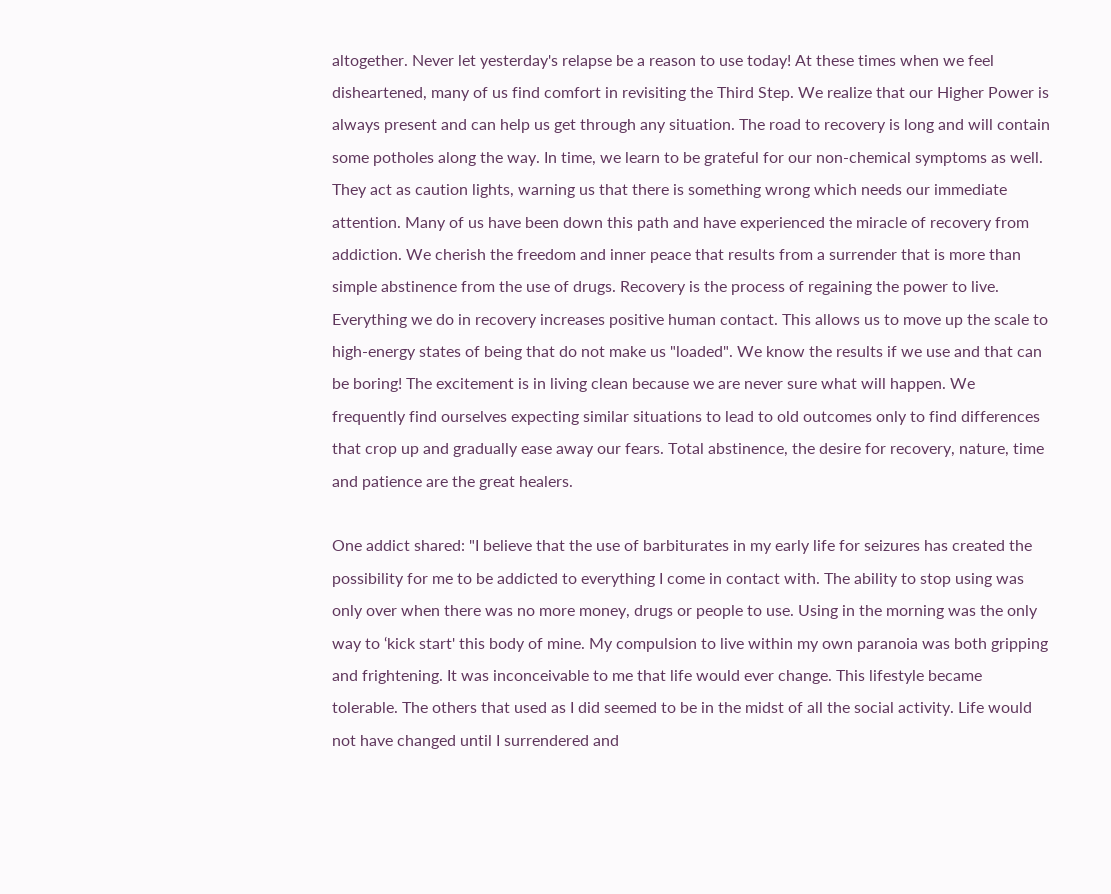altogether. Never let yesterday's relapse be a reason to use today! At these times when we feel disheartened, many of us find comfort in revisiting the Third Step. We realize that our Higher Power is always present and can help us get through any situation. The road to recovery is long and will contain some potholes along the way. In time, we learn to be grateful for our non-chemical symptoms as well. They act as caution lights, warning us that there is something wrong which needs our immediate attention. Many of us have been down this path and have experienced the miracle of recovery from addiction. We cherish the freedom and inner peace that results from a surrender that is more than simple abstinence from the use of drugs. Recovery is the process of regaining the power to live. Everything we do in recovery increases positive human contact. This allows us to move up the scale to high-energy states of being that do not make us "loaded". We know the results if we use and that can be boring! The excitement is in living clean because we are never sure what will happen. We frequently find ourselves expecting similar situations to lead to old outcomes only to find differences that crop up and gradually ease away our fears. Total abstinence, the desire for recovery, nature, time and patience are the great healers.

One addict shared: "I believe that the use of barbiturates in my early life for seizures has created the possibility for me to be addicted to everything I come in contact with. The ability to stop using was only over when there was no more money, drugs or people to use. Using in the morning was the only way to ‘kick start' this body of mine. My compulsion to live within my own paranoia was both gripping and frightening. It was inconceivable to me that life would ever change. This lifestyle became tolerable. The others that used as I did seemed to be in the midst of all the social activity. Life would not have changed until I surrendered and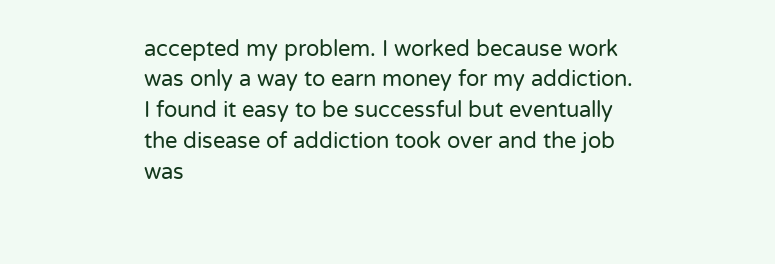accepted my problem. I worked because work was only a way to earn money for my addiction. I found it easy to be successful but eventually the disease of addiction took over and the job was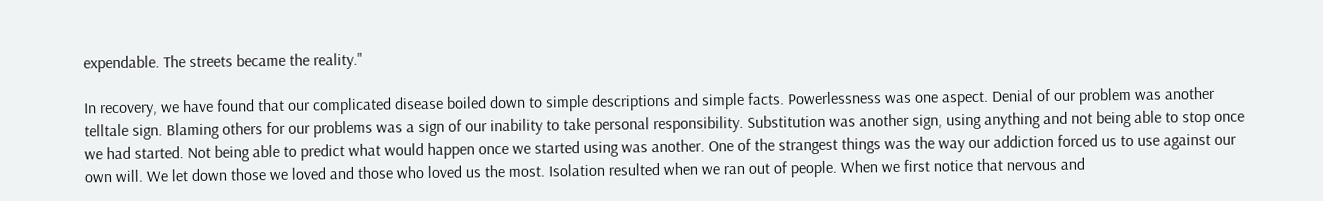expendable. The streets became the reality."

In recovery, we have found that our complicated disease boiled down to simple descriptions and simple facts. Powerlessness was one aspect. Denial of our problem was another telltale sign. Blaming others for our problems was a sign of our inability to take personal responsibility. Substitution was another sign, using anything and not being able to stop once we had started. Not being able to predict what would happen once we started using was another. One of the strangest things was the way our addiction forced us to use against our own will. We let down those we loved and those who loved us the most. Isolation resulted when we ran out of people. When we first notice that nervous and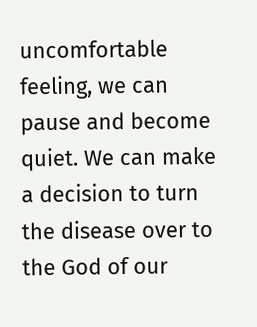uncomfortable feeling, we can pause and become quiet. We can make a decision to turn the disease over to the God of our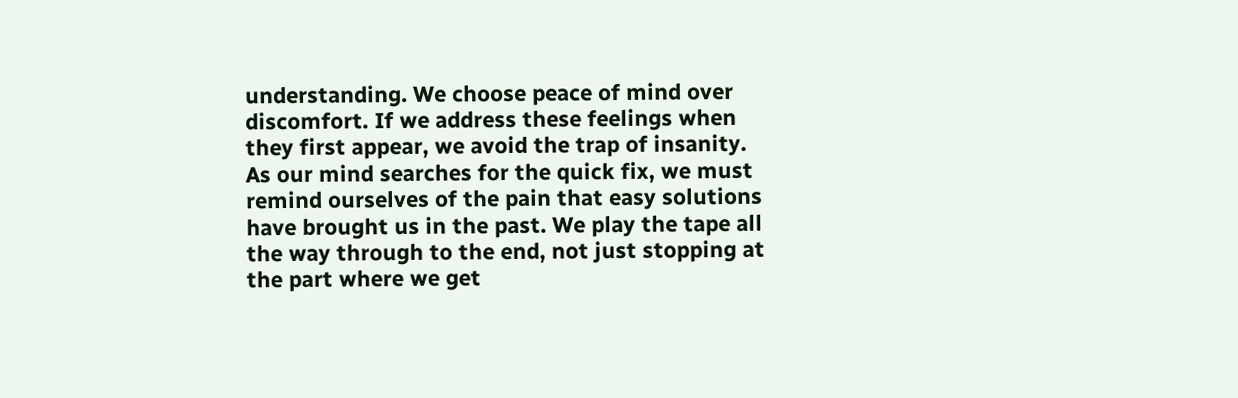understanding. We choose peace of mind over discomfort. If we address these feelings when they first appear, we avoid the trap of insanity. As our mind searches for the quick fix, we must remind ourselves of the pain that easy solutions have brought us in the past. We play the tape all the way through to the end, not just stopping at the part where we get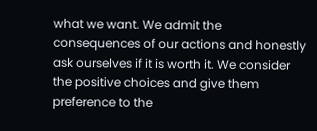what we want. We admit the consequences of our actions and honestly ask ourselves if it is worth it. We consider the positive choices and give them preference to the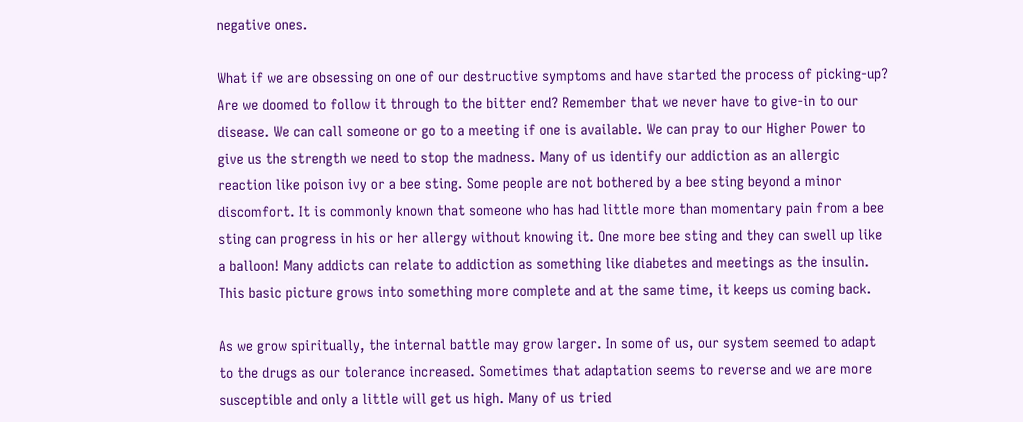negative ones.

What if we are obsessing on one of our destructive symptoms and have started the process of picking-up? Are we doomed to follow it through to the bitter end? Remember that we never have to give-in to our disease. We can call someone or go to a meeting if one is available. We can pray to our Higher Power to give us the strength we need to stop the madness. Many of us identify our addiction as an allergic reaction like poison ivy or a bee sting. Some people are not bothered by a bee sting beyond a minor discomfort. It is commonly known that someone who has had little more than momentary pain from a bee sting can progress in his or her allergy without knowing it. One more bee sting and they can swell up like a balloon! Many addicts can relate to addiction as something like diabetes and meetings as the insulin. This basic picture grows into something more complete and at the same time, it keeps us coming back.

As we grow spiritually, the internal battle may grow larger. In some of us, our system seemed to adapt to the drugs as our tolerance increased. Sometimes that adaptation seems to reverse and we are more susceptible and only a little will get us high. Many of us tried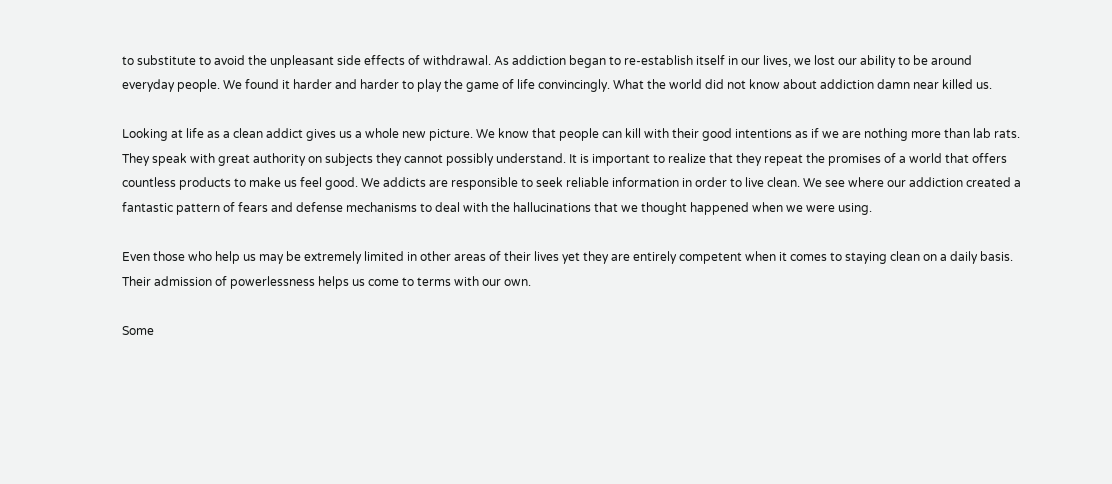to substitute to avoid the unpleasant side effects of withdrawal. As addiction began to re-establish itself in our lives, we lost our ability to be around everyday people. We found it harder and harder to play the game of life convincingly. What the world did not know about addiction damn near killed us.

Looking at life as a clean addict gives us a whole new picture. We know that people can kill with their good intentions as if we are nothing more than lab rats. They speak with great authority on subjects they cannot possibly understand. It is important to realize that they repeat the promises of a world that offers countless products to make us feel good. We addicts are responsible to seek reliable information in order to live clean. We see where our addiction created a fantastic pattern of fears and defense mechanisms to deal with the hallucinations that we thought happened when we were using.

Even those who help us may be extremely limited in other areas of their lives yet they are entirely competent when it comes to staying clean on a daily basis. Their admission of powerlessness helps us come to terms with our own.

Some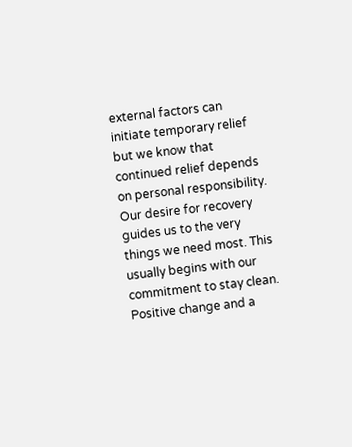external factors can initiate temporary relief but we know that continued relief depends on personal responsibility. Our desire for recovery guides us to the very things we need most. This usually begins with our commitment to stay clean. Positive change and a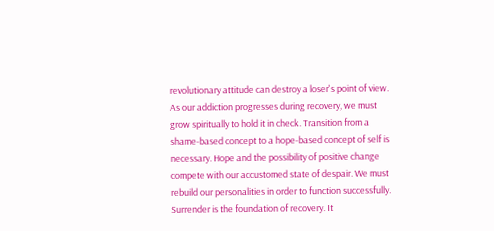revolutionary attitude can destroy a loser's point of view. As our addiction progresses during recovery, we must grow spiritually to hold it in check. Transition from a shame-based concept to a hope-based concept of self is necessary. Hope and the possibility of positive change compete with our accustomed state of despair. We must rebuild our personalities in order to function successfully. Surrender is the foundation of recovery. It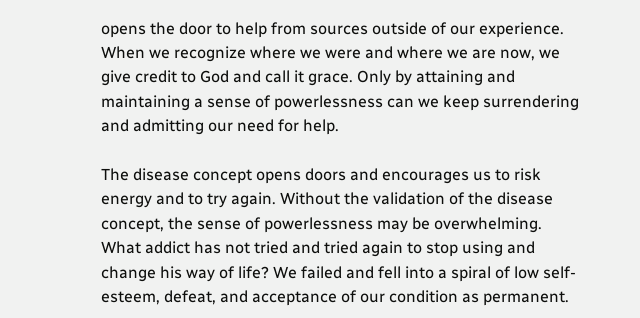opens the door to help from sources outside of our experience. When we recognize where we were and where we are now, we give credit to God and call it grace. Only by attaining and maintaining a sense of powerlessness can we keep surrendering and admitting our need for help.

The disease concept opens doors and encourages us to risk energy and to try again. Without the validation of the disease concept, the sense of powerlessness may be overwhelming. What addict has not tried and tried again to stop using and change his way of life? We failed and fell into a spiral of low self-esteem, defeat, and acceptance of our condition as permanent.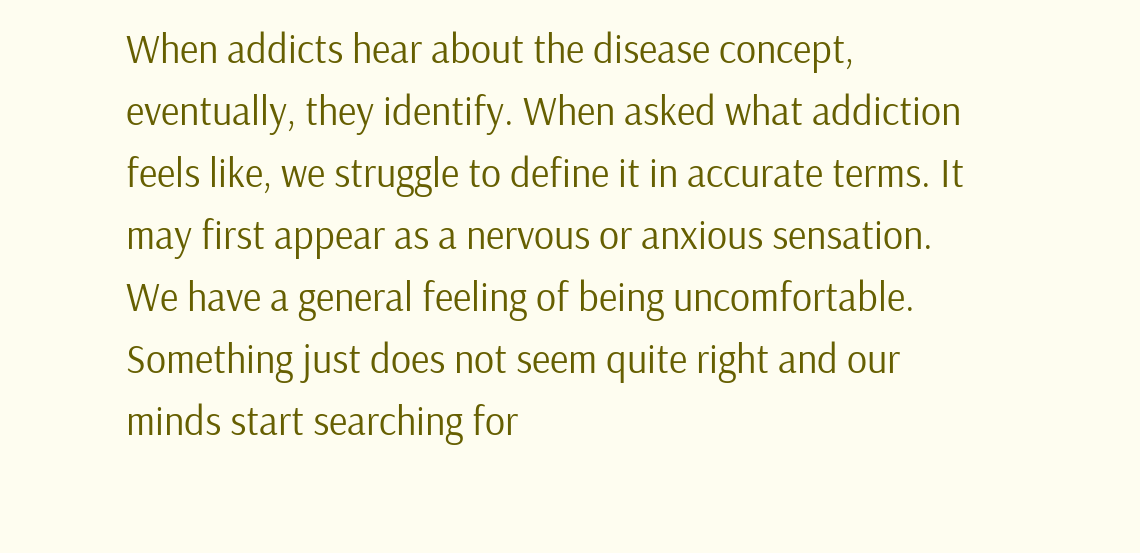When addicts hear about the disease concept, eventually, they identify. When asked what addiction feels like, we struggle to define it in accurate terms. It may first appear as a nervous or anxious sensation. We have a general feeling of being uncomfortable. Something just does not seem quite right and our minds start searching for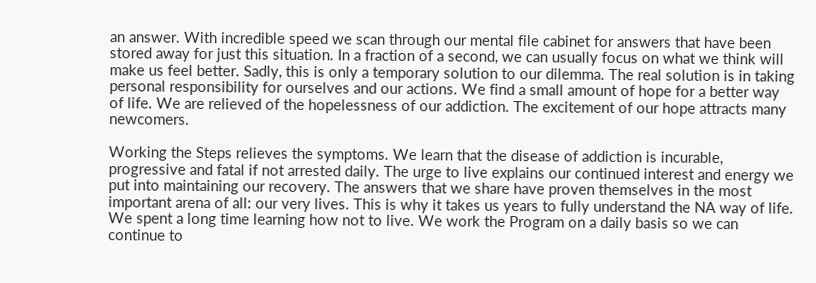an answer. With incredible speed we scan through our mental file cabinet for answers that have been stored away for just this situation. In a fraction of a second, we can usually focus on what we think will make us feel better. Sadly, this is only a temporary solution to our dilemma. The real solution is in taking personal responsibility for ourselves and our actions. We find a small amount of hope for a better way of life. We are relieved of the hopelessness of our addiction. The excitement of our hope attracts many newcomers.

Working the Steps relieves the symptoms. We learn that the disease of addiction is incurable, progressive and fatal if not arrested daily. The urge to live explains our continued interest and energy we put into maintaining our recovery. The answers that we share have proven themselves in the most important arena of all: our very lives. This is why it takes us years to fully understand the NA way of life. We spent a long time learning how not to live. We work the Program on a daily basis so we can continue to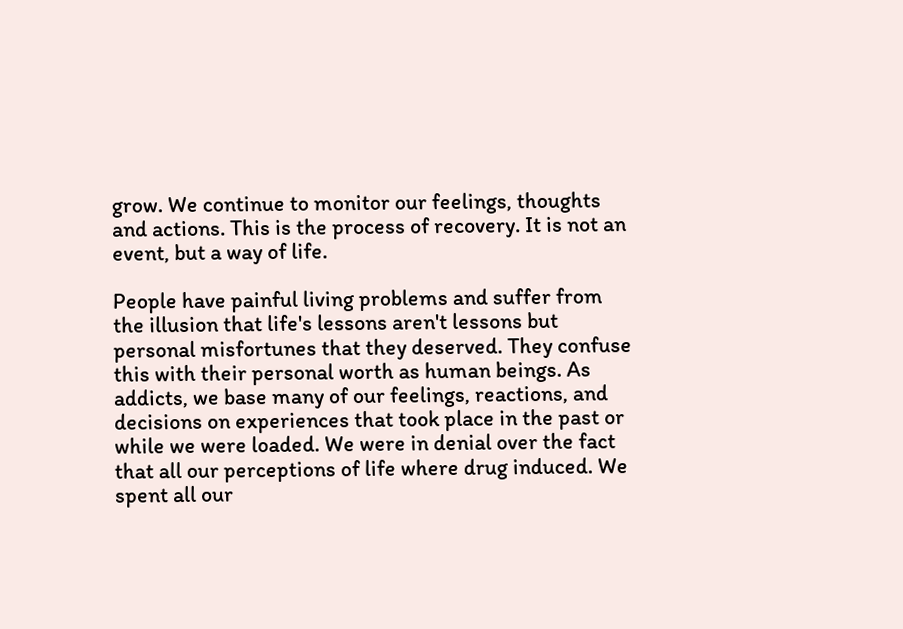grow. We continue to monitor our feelings, thoughts and actions. This is the process of recovery. It is not an event, but a way of life.

People have painful living problems and suffer from the illusion that life's lessons aren't lessons but personal misfortunes that they deserved. They confuse this with their personal worth as human beings. As addicts, we base many of our feelings, reactions, and decisions on experiences that took place in the past or while we were loaded. We were in denial over the fact that all our perceptions of life where drug induced. We spent all our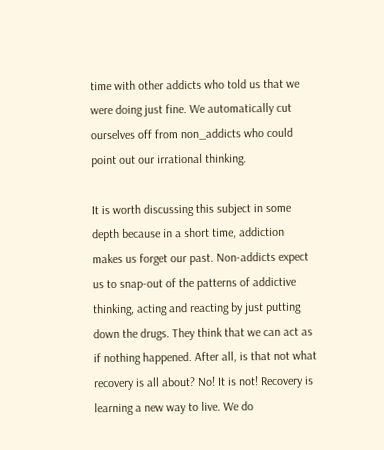time with other addicts who told us that we were doing just fine. We automatically cut ourselves off from non_addicts who could point out our irrational thinking.

It is worth discussing this subject in some depth because in a short time, addiction makes us forget our past. Non-addicts expect us to snap-out of the patterns of addictive thinking, acting and reacting by just putting down the drugs. They think that we can act as if nothing happened. After all, is that not what recovery is all about? No! It is not! Recovery is learning a new way to live. We do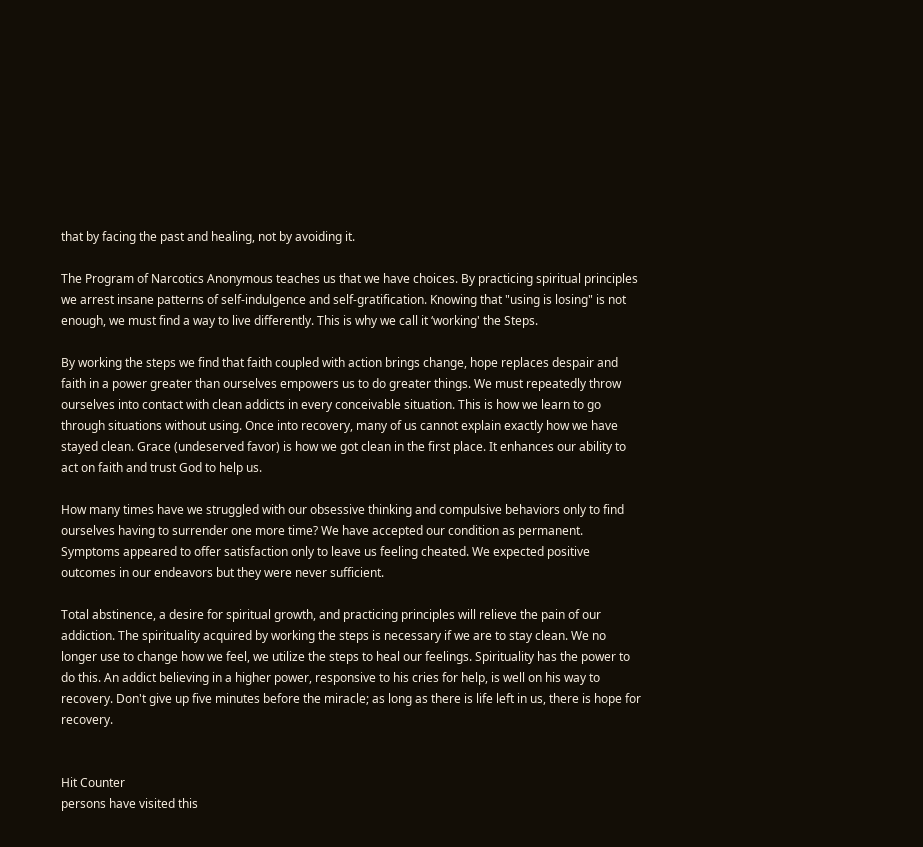that by facing the past and healing, not by avoiding it.

The Program of Narcotics Anonymous teaches us that we have choices. By practicing spiritual principles we arrest insane patterns of self-indulgence and self-gratification. Knowing that "using is losing" is not enough, we must find a way to live differently. This is why we call it ‘working' the Steps.

By working the steps we find that faith coupled with action brings change, hope replaces despair and faith in a power greater than ourselves empowers us to do greater things. We must repeatedly throw ourselves into contact with clean addicts in every conceivable situation. This is how we learn to go through situations without using. Once into recovery, many of us cannot explain exactly how we have stayed clean. Grace (undeserved favor) is how we got clean in the first place. It enhances our ability to act on faith and trust God to help us.

How many times have we struggled with our obsessive thinking and compulsive behaviors only to find ourselves having to surrender one more time? We have accepted our condition as permanent. Symptoms appeared to offer satisfaction only to leave us feeling cheated. We expected positive outcomes in our endeavors but they were never sufficient.

Total abstinence, a desire for spiritual growth, and practicing principles will relieve the pain of our addiction. The spirituality acquired by working the steps is necessary if we are to stay clean. We no longer use to change how we feel, we utilize the steps to heal our feelings. Spirituality has the power to do this. An addict believing in a higher power, responsive to his cries for help, is well on his way to recovery. Don't give up five minutes before the miracle; as long as there is life left in us, there is hope for recovery.


Hit Counter
persons have visited this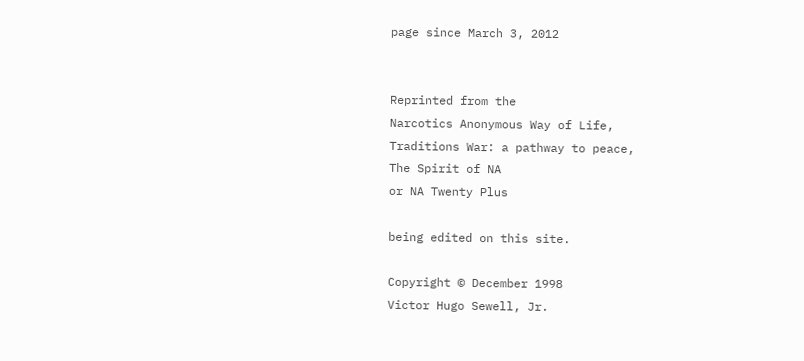page since March 3, 2012


Reprinted from the
Narcotics Anonymous Way of Life,
Traditions War: a pathway to peace,
The Spirit of NA
or NA Twenty Plus

being edited on this site.

Copyright © December 1998
Victor Hugo Sewell, Jr.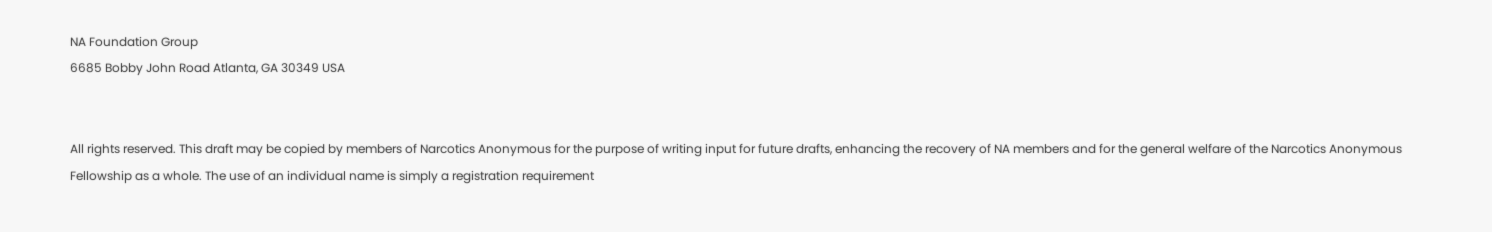NA Foundation Group
6685 Bobby John Road Atlanta, GA 30349 USA


All rights reserved. This draft may be copied by members of Narcotics Anonymous for the purpose of writing input for future drafts, enhancing the recovery of NA members and for the general welfare of the Narcotics Anonymous Fellowship as a whole. The use of an individual name is simply a registration requirement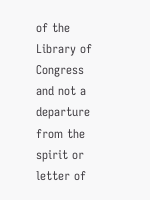of the Library of Congress and not a departure from the spirit or letter of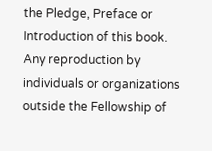the Pledge, Preface or Introduction of this book. Any reproduction by individuals or organizations outside the Fellowship of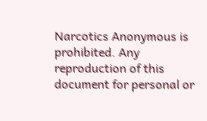Narcotics Anonymous is prohibited. Any reproduction of this document for personal or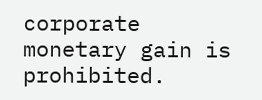corporate monetary gain is prohibited.